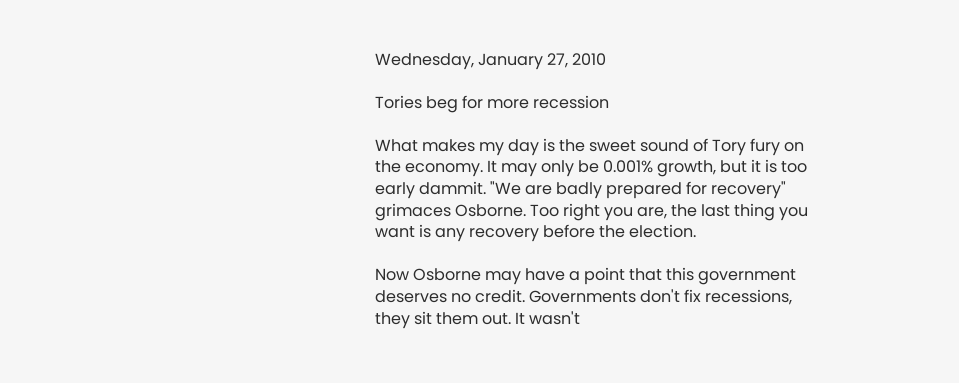Wednesday, January 27, 2010

Tories beg for more recession

What makes my day is the sweet sound of Tory fury on the economy. It may only be 0.001% growth, but it is too early dammit. "We are badly prepared for recovery" grimaces Osborne. Too right you are, the last thing you want is any recovery before the election.

Now Osborne may have a point that this government deserves no credit. Governments don't fix recessions, they sit them out. It wasn't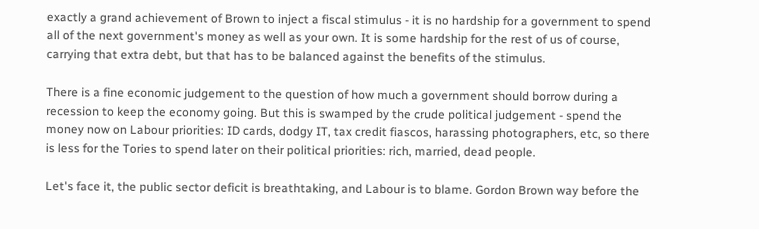exactly a grand achievement of Brown to inject a fiscal stimulus - it is no hardship for a government to spend all of the next government's money as well as your own. It is some hardship for the rest of us of course, carrying that extra debt, but that has to be balanced against the benefits of the stimulus.

There is a fine economic judgement to the question of how much a government should borrow during a recession to keep the economy going. But this is swamped by the crude political judgement - spend the money now on Labour priorities: ID cards, dodgy IT, tax credit fiascos, harassing photographers, etc, so there is less for the Tories to spend later on their political priorities: rich, married, dead people.

Let's face it, the public sector deficit is breathtaking, and Labour is to blame. Gordon Brown way before the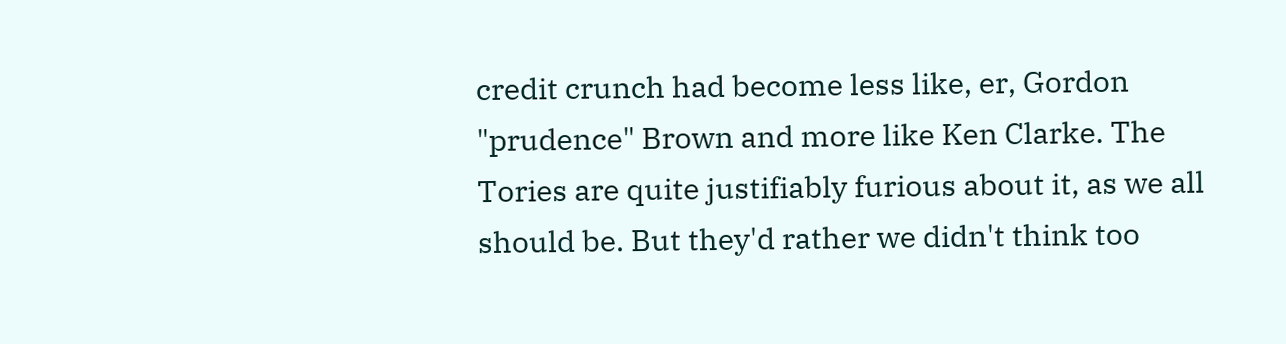credit crunch had become less like, er, Gordon "prudence" Brown and more like Ken Clarke. The Tories are quite justifiably furious about it, as we all should be. But they'd rather we didn't think too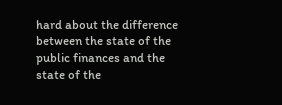hard about the difference between the state of the public finances and the state of the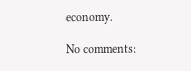economy.

No comments: